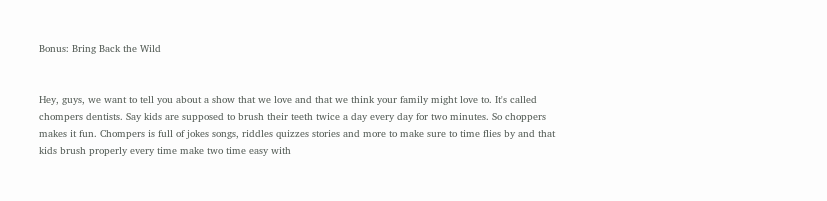Bonus: Bring Back the Wild


Hey, guys, we want to tell you about a show that we love and that we think your family might love to. It's called chompers dentists. Say kids are supposed to brush their teeth twice a day every day for two minutes. So choppers makes it fun. Chompers is full of jokes songs, riddles quizzes stories and more to make sure to time flies by and that kids brush properly every time make two time easy with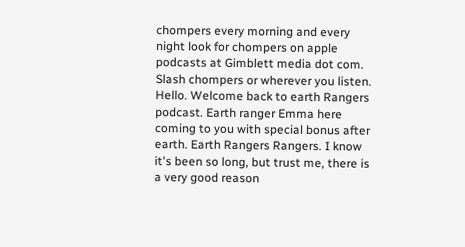chompers every morning and every night look for chompers on apple podcasts at Gimblett media dot com. Slash chompers or wherever you listen. Hello. Welcome back to earth Rangers podcast. Earth ranger Emma here coming to you with special bonus after earth. Earth Rangers Rangers. I know it's been so long, but trust me, there is a very good reason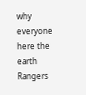why everyone here the earth Rangers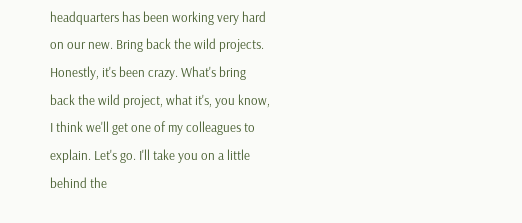headquarters has been working very hard on our new. Bring back the wild projects. Honestly, it's been crazy. What's bring back the wild project, what it's, you know, I think we'll get one of my colleagues to explain. Let's go. I'll take you on a little behind the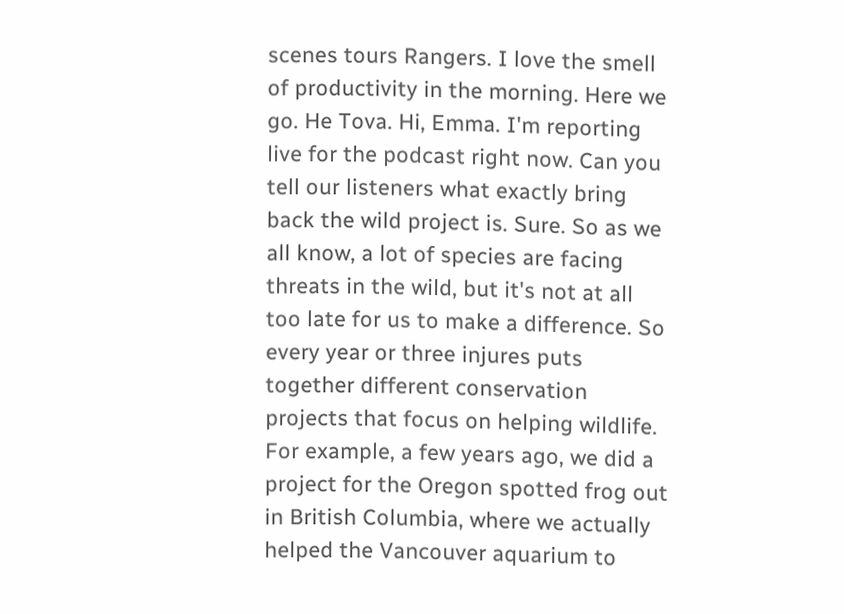scenes tours Rangers. I love the smell of productivity in the morning. Here we go. He Tova. Hi, Emma. I'm reporting live for the podcast right now. Can you tell our listeners what exactly bring back the wild project is. Sure. So as we all know, a lot of species are facing threats in the wild, but it's not at all too late for us to make a difference. So every year or three injures puts together different conservation projects that focus on helping wildlife. For example, a few years ago, we did a project for the Oregon spotted frog out in British Columbia, where we actually helped the Vancouver aquarium to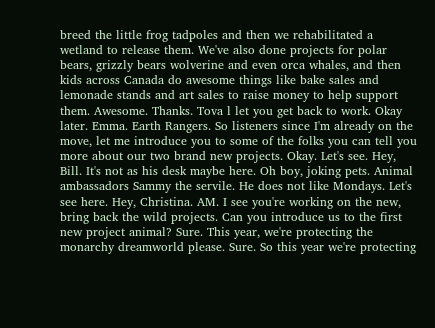breed the little frog tadpoles and then we rehabilitated a wetland to release them. We've also done projects for polar bears, grizzly bears wolverine and even orca whales, and then kids across Canada do awesome things like bake sales and lemonade stands and art sales to raise money to help support them. Awesome. Thanks. Tova l let you get back to work. Okay later. Emma. Earth Rangers. So listeners since I'm already on the move, let me introduce you to some of the folks you can tell you more about our two brand new projects. Okay. Let's see. Hey, Bill. It's not as his desk maybe here. Oh boy, joking pets. Animal ambassadors Sammy the servile. He does not like Mondays. Let's see here. Hey, Christina. AM. I see you're working on the new, bring back the wild projects. Can you introduce us to the first new project animal? Sure. This year, we're protecting the monarchy dreamworld please. Sure. So this year we're protecting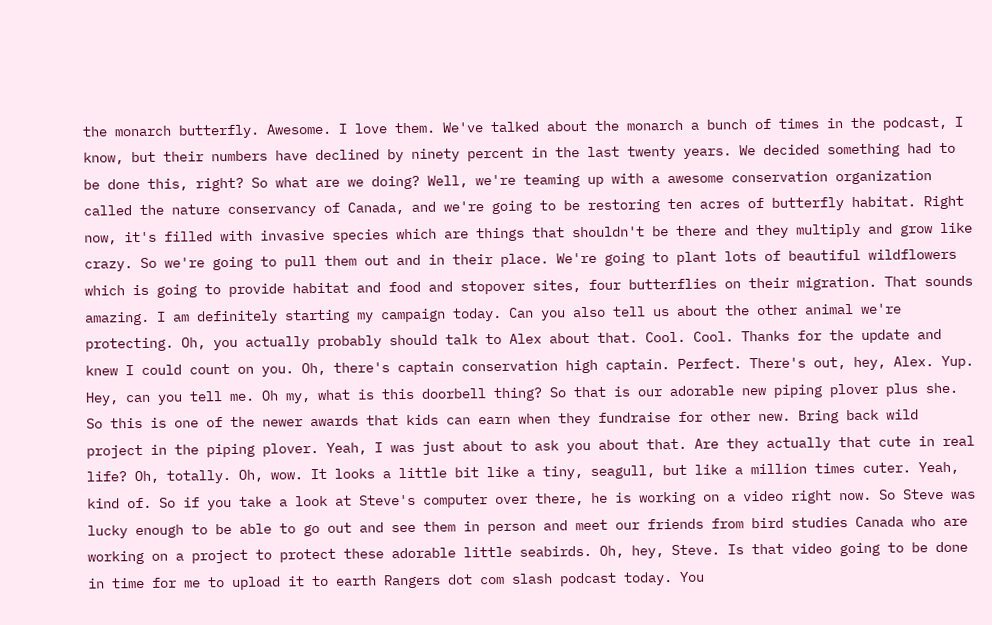the monarch butterfly. Awesome. I love them. We've talked about the monarch a bunch of times in the podcast, I know, but their numbers have declined by ninety percent in the last twenty years. We decided something had to be done this, right? So what are we doing? Well, we're teaming up with a awesome conservation organization called the nature conservancy of Canada, and we're going to be restoring ten acres of butterfly habitat. Right now, it's filled with invasive species which are things that shouldn't be there and they multiply and grow like crazy. So we're going to pull them out and in their place. We're going to plant lots of beautiful wildflowers which is going to provide habitat and food and stopover sites, four butterflies on their migration. That sounds amazing. I am definitely starting my campaign today. Can you also tell us about the other animal we're protecting. Oh, you actually probably should talk to Alex about that. Cool. Cool. Thanks for the update and knew I could count on you. Oh, there's captain conservation high captain. Perfect. There's out, hey, Alex. Yup. Hey, can you tell me. Oh my, what is this doorbell thing? So that is our adorable new piping plover plus she. So this is one of the newer awards that kids can earn when they fundraise for other new. Bring back wild project in the piping plover. Yeah, I was just about to ask you about that. Are they actually that cute in real life? Oh, totally. Oh, wow. It looks a little bit like a tiny, seagull, but like a million times cuter. Yeah, kind of. So if you take a look at Steve's computer over there, he is working on a video right now. So Steve was lucky enough to be able to go out and see them in person and meet our friends from bird studies Canada who are working on a project to protect these adorable little seabirds. Oh, hey, Steve. Is that video going to be done in time for me to upload it to earth Rangers dot com slash podcast today. You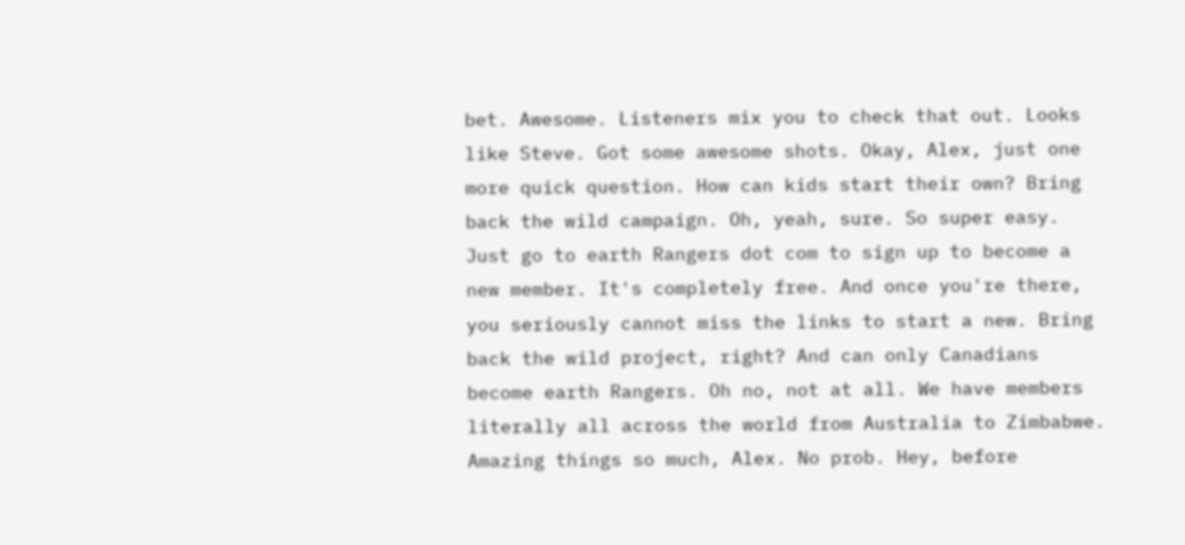bet. Awesome. Listeners mix you to check that out. Looks like Steve. Got some awesome shots. Okay, Alex, just one more quick question. How can kids start their own? Bring back the wild campaign. Oh, yeah, sure. So super easy. Just go to earth Rangers dot com to sign up to become a new member. It's completely free. And once you're there, you seriously cannot miss the links to start a new. Bring back the wild project, right? And can only Canadians become earth Rangers. Oh no, not at all. We have members literally all across the world from Australia to Zimbabwe. Amazing things so much, Alex. No prob. Hey, before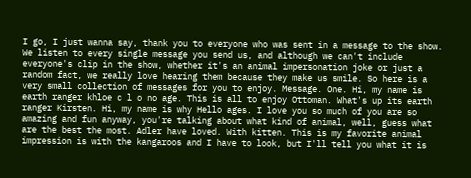I go, I just wanna say, thank you to everyone who was sent in a message to the show. We listen to every single message you send us, and although we can't include everyone's clip in the show, whether it's an animal impersonation joke or just a random fact, we really love hearing them because they make us smile. So here is a very small collection of messages for you to enjoy. Message. One. Hi, my name is earth ranger khloe c l o no age. This is all to enjoy Ottoman. What's up its earth ranger Kirsten. Hi, my name is why Hello ages. I love you so much of you are so amazing and fun anyway, you're talking about what kind of animal, well, guess what are the best the most. Adler have loved. With kitten. This is my favorite animal impression is with the kangaroos and I have to look, but I'll tell you what it is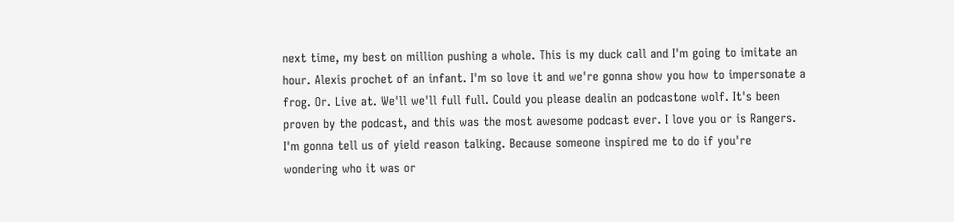next time, my best on million pushing a whole. This is my duck call and I'm going to imitate an hour. Alexis prochet of an infant. I'm so love it and we're gonna show you how to impersonate a frog. Or. Live at. We'll we'll full full. Could you please dealin an podcastone wolf. It's been proven by the podcast, and this was the most awesome podcast ever. I love you or is Rangers. I'm gonna tell us of yield reason talking. Because someone inspired me to do if you're wondering who it was or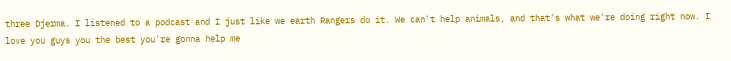three Djerma. I listened to a podcast and I just like we earth Rangers do it. We can't help animals, and that's what we're doing right now. I love you guys you the best you're gonna help me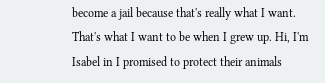become a jail because that's really what I want. That's what I want to be when I grew up. Hi, I'm Isabel in I promised to protect their animals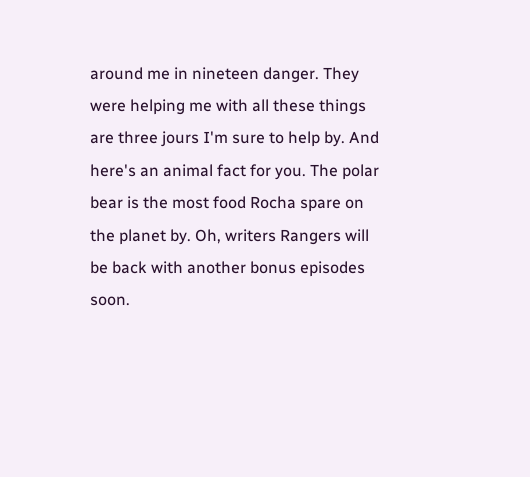around me in nineteen danger. They were helping me with all these things are three jours I'm sure to help by. And here's an animal fact for you. The polar bear is the most food Rocha spare on the planet by. Oh, writers Rangers will be back with another bonus episodes soon.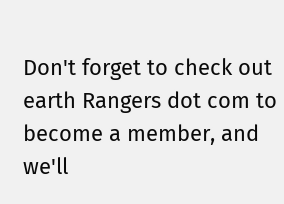Don't forget to check out earth Rangers dot com to become a member, and we'll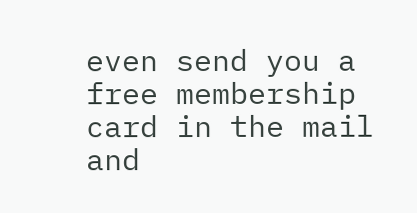even send you a free membership card in the mail and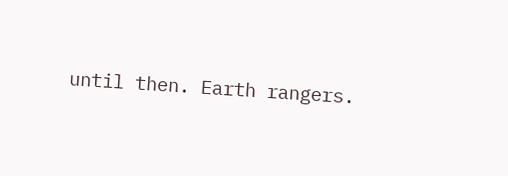until then. Earth rangers.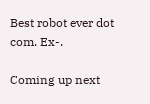Best robot ever dot com. Ex-.

Coming up next